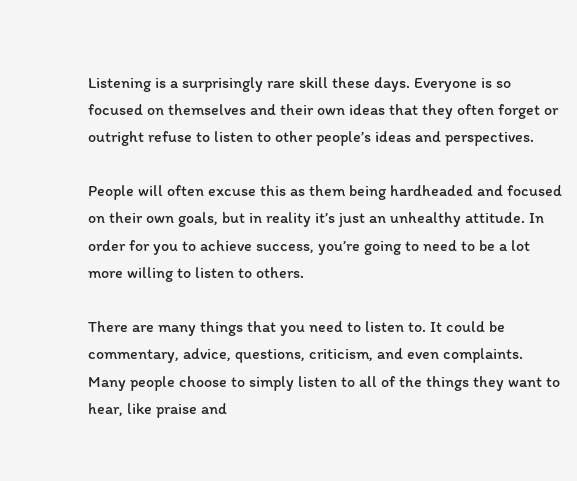Listening is a surprisingly rare skill these days. Everyone is so focused on themselves and their own ideas that they often forget or outright refuse to listen to other people’s ideas and perspectives.

People will often excuse this as them being hardheaded and focused on their own goals, but in reality it’s just an unhealthy attitude. In order for you to achieve success, you’re going to need to be a lot more willing to listen to others.

There are many things that you need to listen to. It could be commentary, advice, questions, criticism, and even complaints. Many people choose to simply listen to all of the things they want to hear, like praise and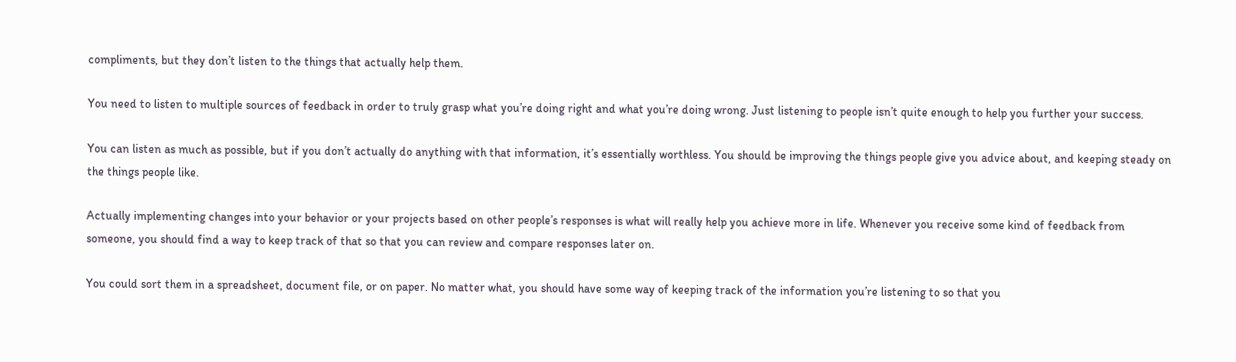compliments, but they don’t listen to the things that actually help them.

You need to listen to multiple sources of feedback in order to truly grasp what you’re doing right and what you’re doing wrong. Just listening to people isn’t quite enough to help you further your success.

You can listen as much as possible, but if you don’t actually do anything with that information, it’s essentially worthless. You should be improving the things people give you advice about, and keeping steady on the things people like.

Actually implementing changes into your behavior or your projects based on other people’s responses is what will really help you achieve more in life. Whenever you receive some kind of feedback from someone, you should find a way to keep track of that so that you can review and compare responses later on.

You could sort them in a spreadsheet, document file, or on paper. No matter what, you should have some way of keeping track of the information you’re listening to so that you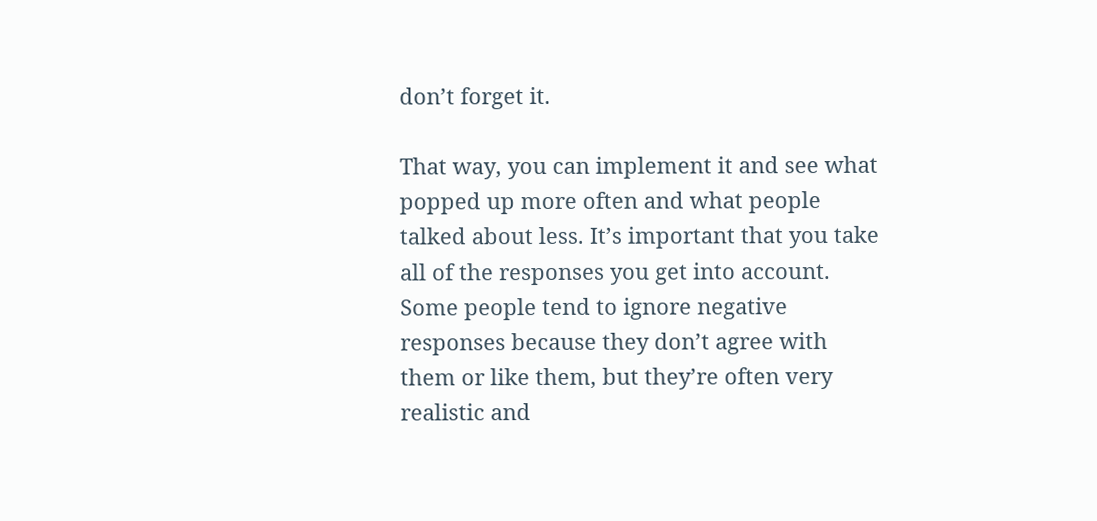don’t forget it.

That way, you can implement it and see what popped up more often and what people talked about less. It’s important that you take all of the responses you get into account. Some people tend to ignore negative responses because they don’t agree with them or like them, but they’re often very realistic and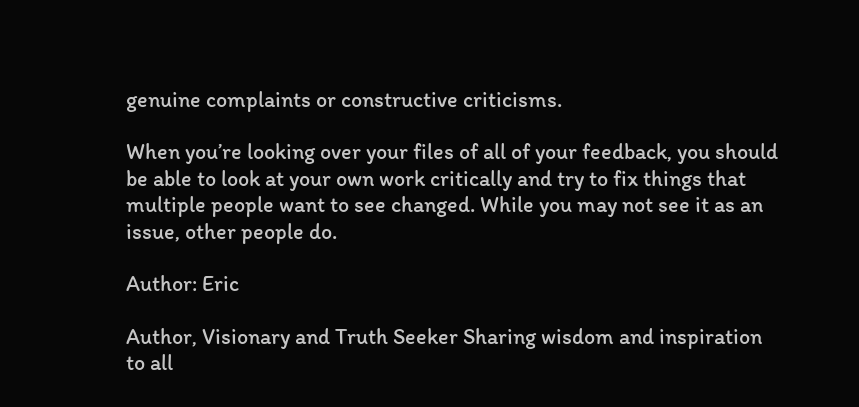genuine complaints or constructive criticisms.

When you’re looking over your files of all of your feedback, you should be able to look at your own work critically and try to fix things that multiple people want to see changed. While you may not see it as an issue, other people do.

Author: Eric

Author, Visionary and Truth Seeker Sharing wisdom and inspiration to all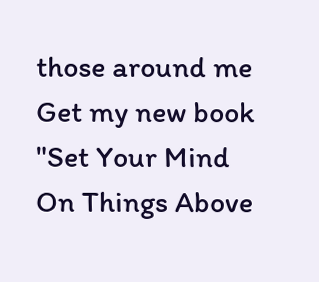those around me Get my new book "Set Your Mind On Things Above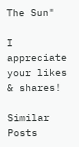The Sun"

I appreciate your likes & shares!

Similar Posts